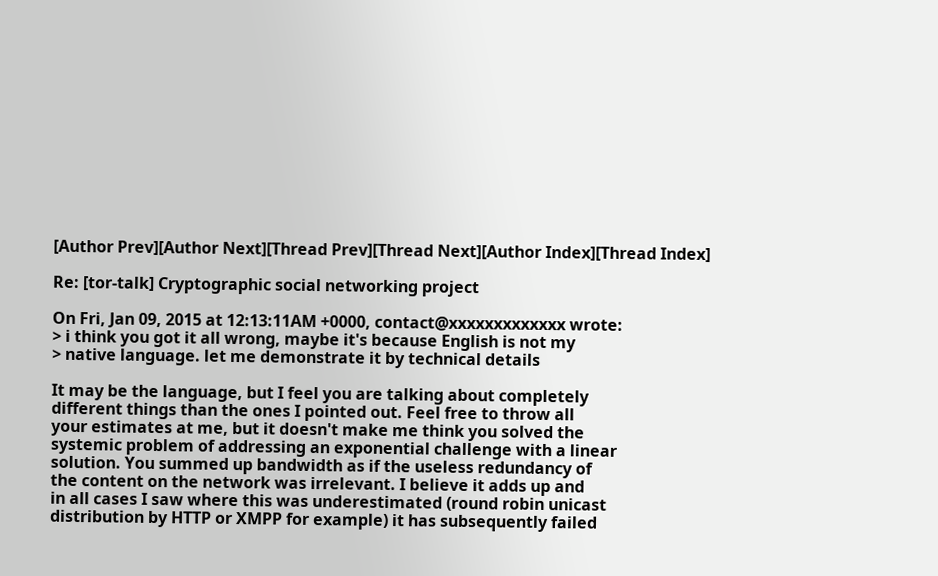[Author Prev][Author Next][Thread Prev][Thread Next][Author Index][Thread Index]

Re: [tor-talk] Cryptographic social networking project

On Fri, Jan 09, 2015 at 12:13:11AM +0000, contact@xxxxxxxxxxxxx wrote:
> i think you got it all wrong, maybe it's because English is not my
> native language. let me demonstrate it by technical details

It may be the language, but I feel you are talking about completely
different things than the ones I pointed out. Feel free to throw all
your estimates at me, but it doesn't make me think you solved the
systemic problem of addressing an exponential challenge with a linear
solution. You summed up bandwidth as if the useless redundancy of
the content on the network was irrelevant. I believe it adds up and
in all cases I saw where this was underestimated (round robin unicast
distribution by HTTP or XMPP for example) it has subsequently failed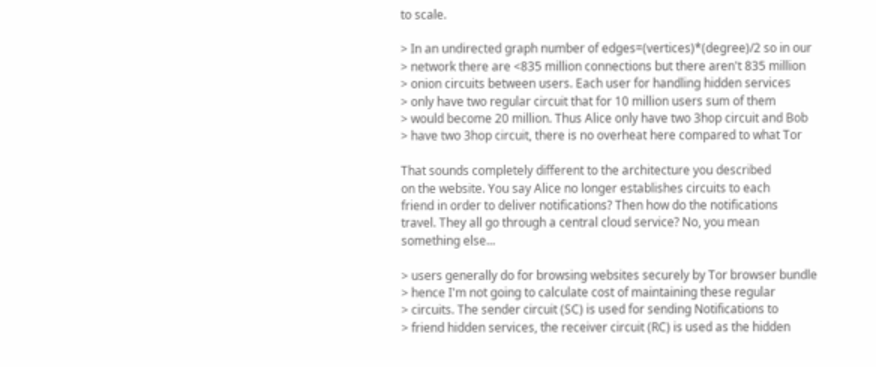to scale.

> In an undirected graph number of edges=(vertices)*(degree)/2 so in our
> network there are <835 million connections but there aren't 835 million
> onion circuits between users. Each user for handling hidden services
> only have two regular circuit that for 10 million users sum of them
> would become 20 million. Thus Alice only have two 3hop circuit and Bob
> have two 3hop circuit, there is no overheat here compared to what Tor

That sounds completely different to the architecture you described
on the website. You say Alice no longer establishes circuits to each
friend in order to deliver notifications? Then how do the notifications
travel. They all go through a central cloud service? No, you mean
something else...

> users generally do for browsing websites securely by Tor browser bundle
> hence I'm not going to calculate cost of maintaining these regular
> circuits. The sender circuit (SC) is used for sending Notifications to
> friend hidden services, the receiver circuit (RC) is used as the hidden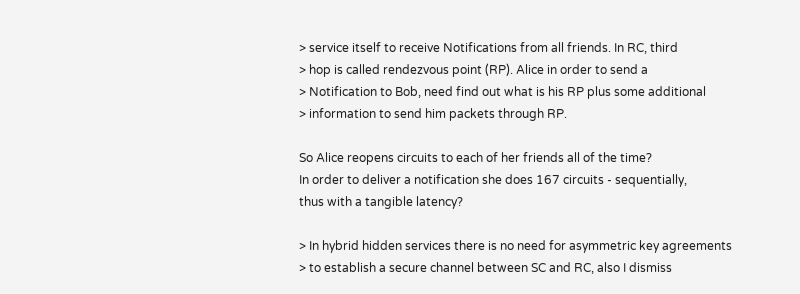> service itself to receive Notifications from all friends. In RC, third
> hop is called rendezvous point (RP). Alice in order to send a
> Notification to Bob, need find out what is his RP plus some additional
> information to send him packets through RP.

So Alice reopens circuits to each of her friends all of the time?
In order to deliver a notification she does 167 circuits - sequentially,
thus with a tangible latency?

> In hybrid hidden services there is no need for asymmetric key agreements
> to establish a secure channel between SC and RC, also I dismiss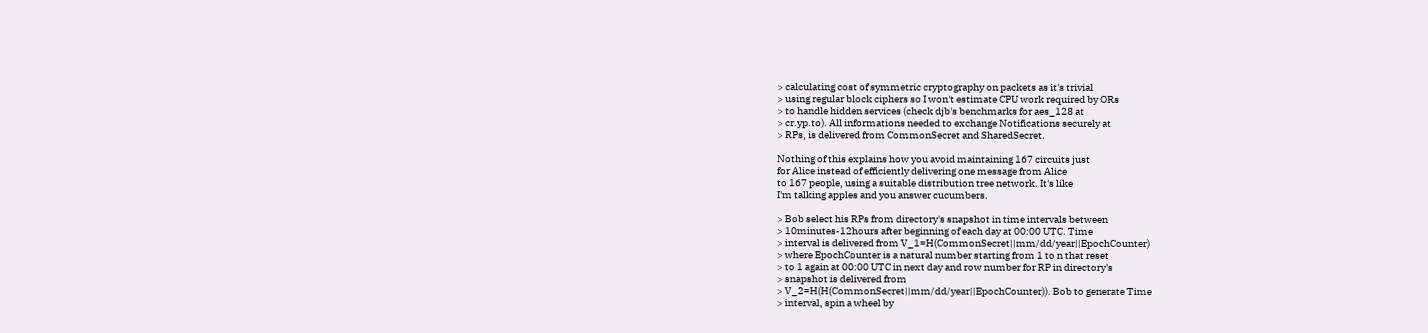> calculating cost of symmetric cryptography on packets as it's trivial
> using regular block ciphers so I won't estimate CPU work required by ORs
> to handle hidden services (check djb's benchmarks for aes_128 at
> cr.yp.to). All informations needed to exchange Notifications securely at
> RPs, is delivered from CommonSecret and SharedSecret.

Nothing of this explains how you avoid maintaining 167 circuits just
for Alice instead of efficiently delivering one message from Alice
to 167 people, using a suitable distribution tree network. It's like
I'm talking apples and you answer cucumbers.

> Bob select his RPs from directory's snapshot in time intervals between
> 10minutes-12hours after beginning of each day at 00:00 UTC. Time
> interval is delivered from V_1=H(CommonSecret||mm/dd/year||EpochCounter)
> where EpochCounter is a natural number starting from 1 to n that reset
> to 1 again at 00:00 UTC in next day and row number for RP in directory's
> snapshot is delivered from
> V_2=H(H(CommonSecret||mm/dd/year||EpochCounter)). Bob to generate Time
> interval, spin a wheel by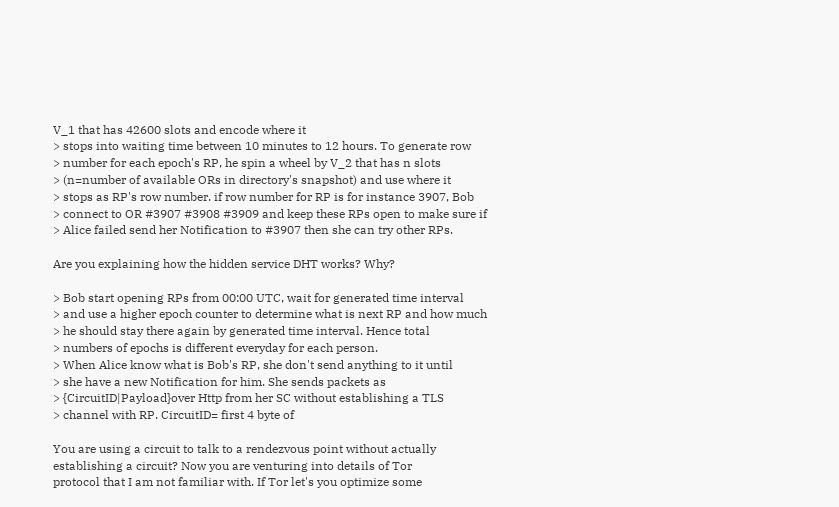V_1 that has 42600 slots and encode where it
> stops into waiting time between 10 minutes to 12 hours. To generate row
> number for each epoch's RP, he spin a wheel by V_2 that has n slots
> (n=number of available ORs in directory's snapshot) and use where it
> stops as RP's row number. if row number for RP is for instance 3907, Bob
> connect to OR #3907 #3908 #3909 and keep these RPs open to make sure if
> Alice failed send her Notification to #3907 then she can try other RPs.

Are you explaining how the hidden service DHT works? Why?

> Bob start opening RPs from 00:00 UTC, wait for generated time interval
> and use a higher epoch counter to determine what is next RP and how much
> he should stay there again by generated time interval. Hence total
> numbers of epochs is different everyday for each person.
> When Alice know what is Bob's RP, she don't send anything to it until
> she have a new Notification for him. She sends packets as
> {CircuitID|Payload}over Http from her SC without establishing a TLS
> channel with RP. CircuitID= first 4 byte of

You are using a circuit to talk to a rendezvous point without actually
establishing a circuit? Now you are venturing into details of Tor
protocol that I am not familiar with. If Tor let's you optimize some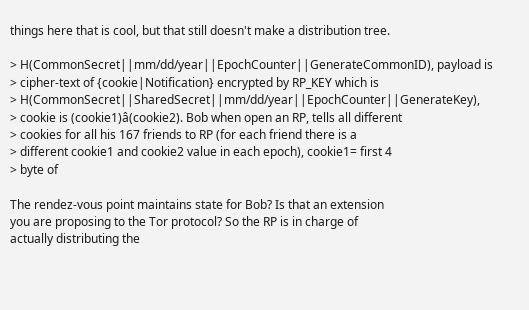things here that is cool, but that still doesn't make a distribution tree.

> H(CommonSecret||mm/dd/year||EpochCounter||GenerateCommonID), payload is
> cipher-text of {cookie|Notification} encrypted by RP_KEY which is
> H(CommonSecret||SharedSecret||mm/dd/year||EpochCounter||GenerateKey),
> cookie is (cookie1)â(cookie2). Bob when open an RP, tells all different
> cookies for all his 167 friends to RP (for each friend there is a
> different cookie1 and cookie2 value in each epoch), cookie1= first 4
> byte of

The rendez-vous point maintains state for Bob? Is that an extension
you are proposing to the Tor protocol? So the RP is in charge of
actually distributing the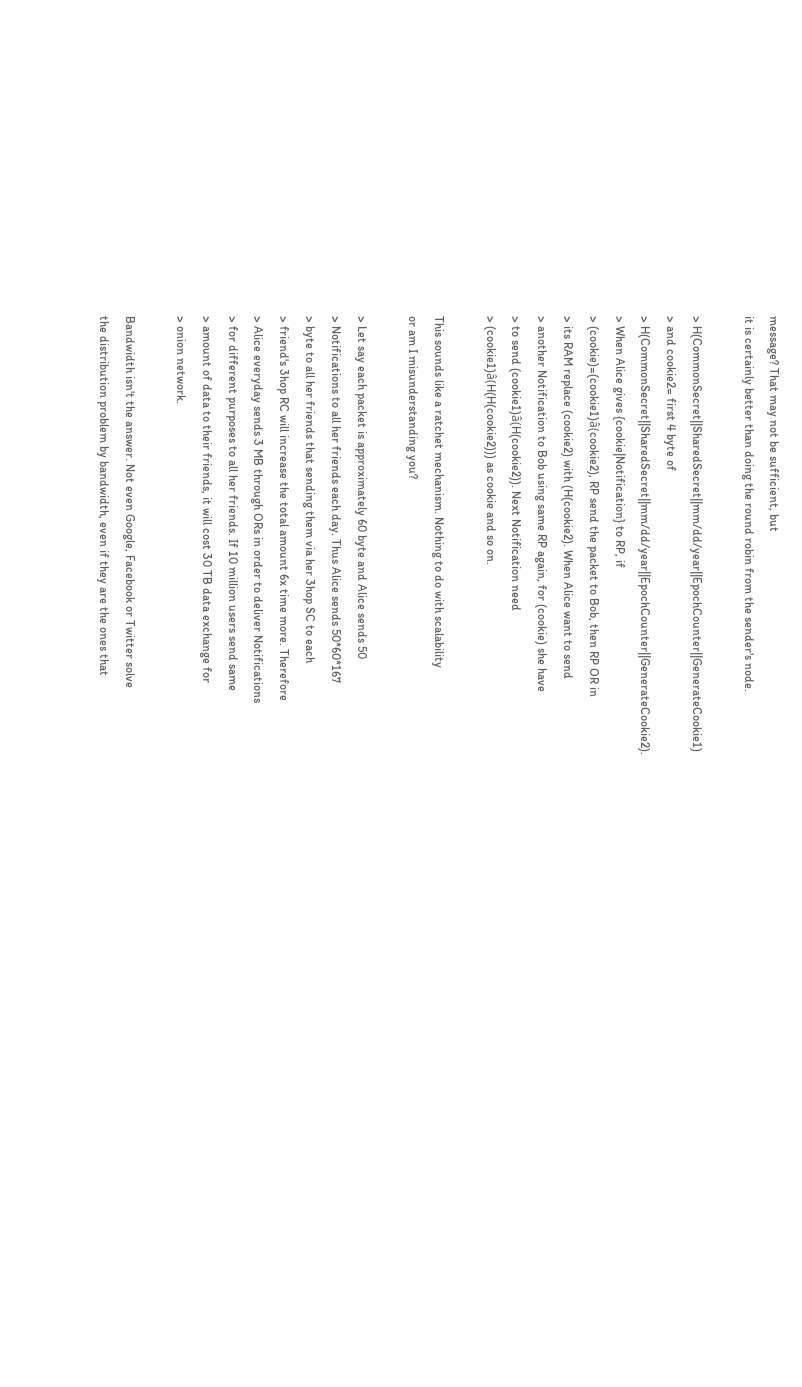message? That may not be sufficient, but
it is certainly better than doing the round robin from the sender's node.

> H(CommonSecret||SharedSecret||mm/dd/year||EpochCounter||GenerateCookie1)
> and cookie2= first 4 byte of
> H(CommonSecret||SharedSecret||mm/dd/year||EpochCounter||GenerateCookie2).
> When Alice gives {cookie|Notification} to RP, if
> (cookie)=(cookie1)â(cookie2), RP send the packet to Bob, then RP OR in
> its RAM replace (cookie2) with (H(cookie2). When Alice want to send
> another Notification to Bob using same RP again, for (cookie) she have
> to send (cookie1)â(H(cookie2)). Next Notification need
> (cookie1)â(H(H(cookie2))) as cookie and so on.

This sounds like a ratchet mechanism. Nothing to do with scalability
or am I misunderstanding you?

> Let say each packet is approximately 60 byte and Alice sends 50
> Notifications to all her friends each day. Thus Alice sends 50*60*167
> byte to all her friends that sending them via her 3hop SC to each
> friend's 3hop RC will increase the total amount 6x time more. Therefore
> Alice everyday sends 3 MB through ORs in order to deliver Notifications
> for different purposes to all her friends. If 10 million users send same
> amount of data to their friends, it will cost 30 TB data exchange for
> onion network.

Bandwidth isn't the answer. Not even Google, Facebook or Twitter solve
the distribution problem by bandwidth, even if they are the ones that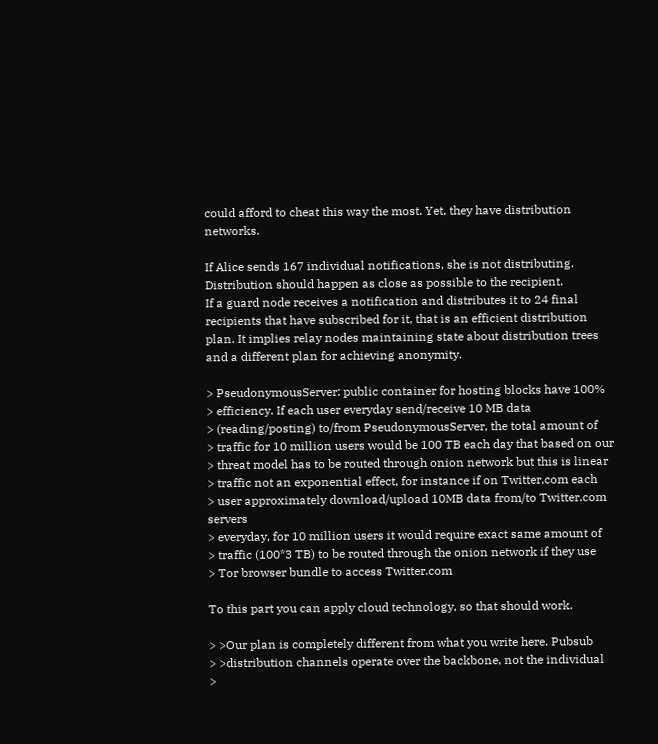could afford to cheat this way the most. Yet, they have distribution networks.

If Alice sends 167 individual notifications, she is not distributing.
Distribution should happen as close as possible to the recipient.
If a guard node receives a notification and distributes it to 24 final
recipients that have subscribed for it, that is an efficient distribution
plan. It implies relay nodes maintaining state about distribution trees
and a different plan for achieving anonymity.

> PseudonymousServer: public container for hosting blocks have 100%
> efficiency. If each user everyday send/receive 10 MB data
> (reading/posting) to/from PseudonymousServer, the total amount of
> traffic for 10 million users would be 100 TB each day that based on our
> threat model has to be routed through onion network but this is linear
> traffic not an exponential effect, for instance if on Twitter.com each
> user approximately download/upload 10MB data from/to Twitter.com servers
> everyday, for 10 million users it would require exact same amount of
> traffic (100*3 TB) to be routed through the onion network if they use
> Tor browser bundle to access Twitter.com

To this part you can apply cloud technology, so that should work.

> >Our plan is completely different from what you write here. Pubsub
> >distribution channels operate over the backbone, not the individual
>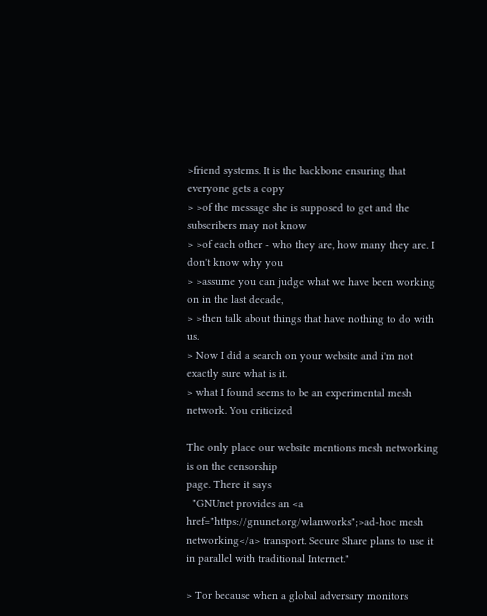>friend systems. It is the backbone ensuring that everyone gets a copy
> >of the message she is supposed to get and the subscribers may not know
> >of each other - who they are, how many they are. I don't know why you
> >assume you can judge what we have been working on in the last decade,
> >then talk about things that have nothing to do with us.
> Now I did a search on your website and i'm not exactly sure what is it.
> what I found seems to be an experimental mesh network. You criticized

The only place our website mentions mesh networking is on the censorship
page. There it says
  "GNUnet provides an <a href="https://gnunet.org/wlanworks";>ad-hoc mesh networking</a> transport. Secure Share plans to use it in parallel with traditional Internet."

> Tor because when a global adversary monitors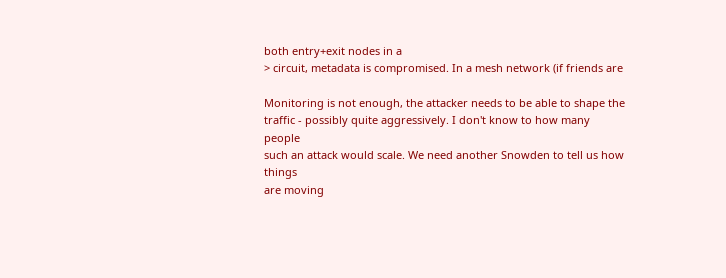both entry+exit nodes in a
> circuit, metadata is compromised. In a mesh network (if friends are

Monitoring is not enough, the attacker needs to be able to shape the
traffic - possibly quite aggressively. I don't know to how many people
such an attack would scale. We need another Snowden to tell us how things
are moving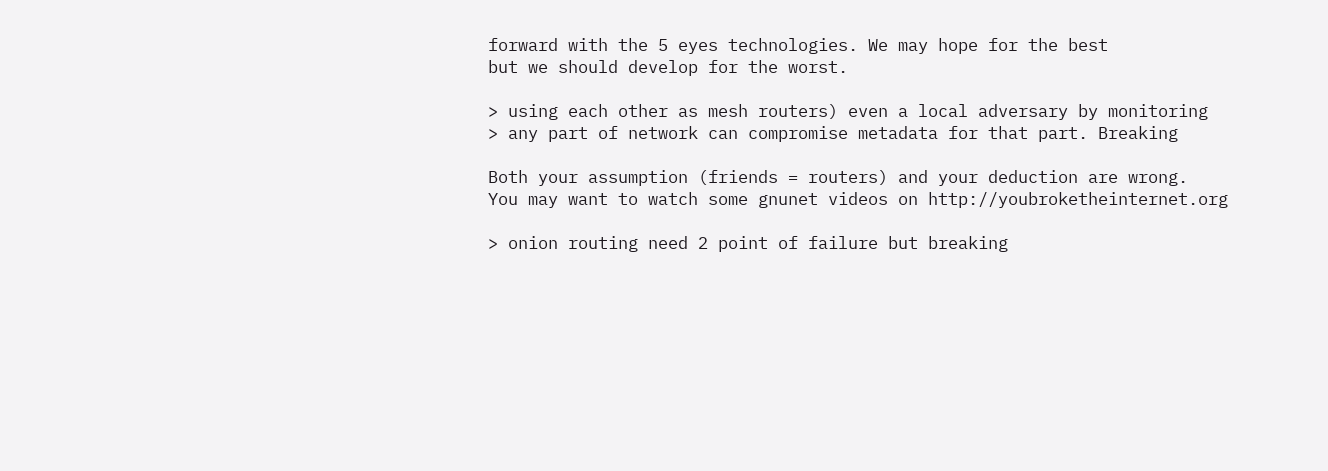forward with the 5 eyes technologies. We may hope for the best
but we should develop for the worst.

> using each other as mesh routers) even a local adversary by monitoring
> any part of network can compromise metadata for that part. Breaking

Both your assumption (friends = routers) and your deduction are wrong.
You may want to watch some gnunet videos on http://youbroketheinternet.org

> onion routing need 2 point of failure but breaking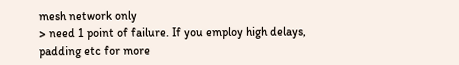mesh network only
> need 1 point of failure. If you employ high delays, padding etc for more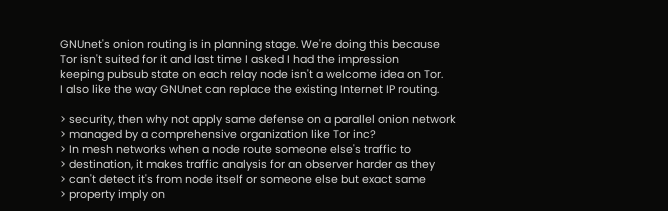GNUnet's onion routing is in planning stage. We're doing this because
Tor isn't suited for it and last time I asked I had the impression
keeping pubsub state on each relay node isn't a welcome idea on Tor.
I also like the way GNUnet can replace the existing Internet IP routing.

> security, then why not apply same defense on a parallel onion network
> managed by a comprehensive organization like Tor inc?
> In mesh networks when a node route someone else's traffic to
> destination, it makes traffic analysis for an observer harder as they
> can't detect it's from node itself or someone else but exact same
> property imply on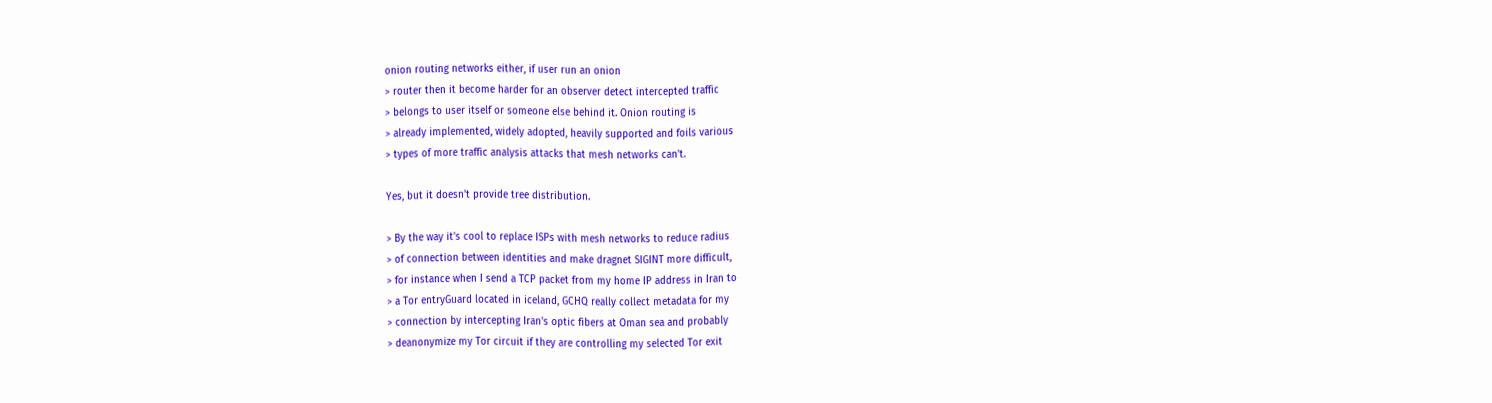onion routing networks either, if user run an onion
> router then it become harder for an observer detect intercepted traffic
> belongs to user itself or someone else behind it. Onion routing is
> already implemented, widely adopted, heavily supported and foils various
> types of more traffic analysis attacks that mesh networks can't.

Yes, but it doesn't provide tree distribution.

> By the way it's cool to replace ISPs with mesh networks to reduce radius
> of connection between identities and make dragnet SIGINT more difficult,
> for instance when I send a TCP packet from my home IP address in Iran to
> a Tor entryGuard located in iceland, GCHQ really collect metadata for my
> connection by intercepting Iran's optic fibers at Oman sea and probably
> deanonymize my Tor circuit if they are controlling my selected Tor exit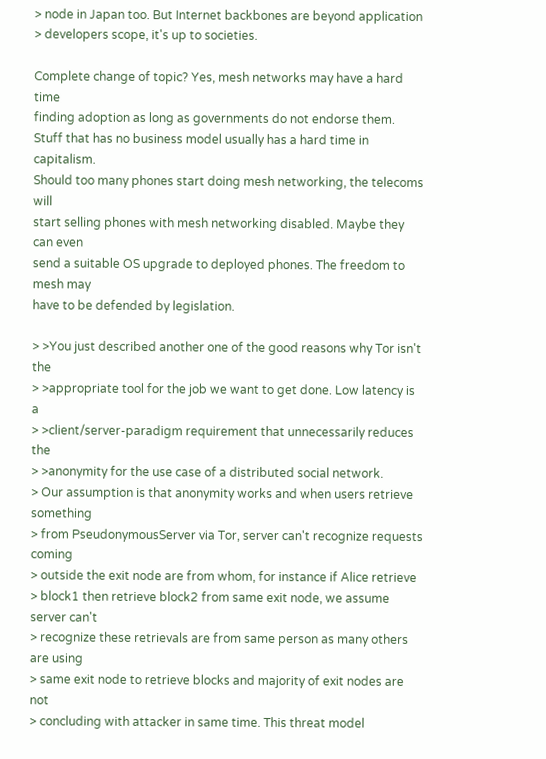> node in Japan too. But Internet backbones are beyond application
> developers scope, it's up to societies.

Complete change of topic? Yes, mesh networks may have a hard time
finding adoption as long as governments do not endorse them.
Stuff that has no business model usually has a hard time in capitalism.
Should too many phones start doing mesh networking, the telecoms will
start selling phones with mesh networking disabled. Maybe they can even
send a suitable OS upgrade to deployed phones. The freedom to mesh may
have to be defended by legislation.

> >You just described another one of the good reasons why Tor isn't the
> >appropriate tool for the job we want to get done. Low latency is a
> >client/server-paradigm requirement that unnecessarily reduces the
> >anonymity for the use case of a distributed social network.
> Our assumption is that anonymity works and when users retrieve something
> from PseudonymousServer via Tor, server can't recognize requests coming
> outside the exit node are from whom, for instance if Alice retrieve
> block1 then retrieve block2 from same exit node, we assume server can't
> recognize these retrievals are from same person as many others are using
> same exit node to retrieve blocks and majority of exit nodes are not
> concluding with attacker in same time. This threat model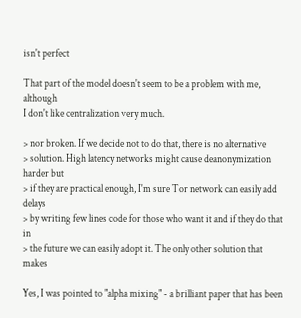isn't perfect

That part of the model doesn't seem to be a problem with me, although
I don't like centralization very much.

> nor broken. If we decide not to do that, there is no alternative
> solution. High latency networks might cause deanonymization harder but
> if they are practical enough, I'm sure Tor network can easily add delays
> by writing few lines code for those who want it and if they do that in
> the future we can easily adopt it. The only other solution that makes

Yes, I was pointed to "alpha mixing" - a brilliant paper that has been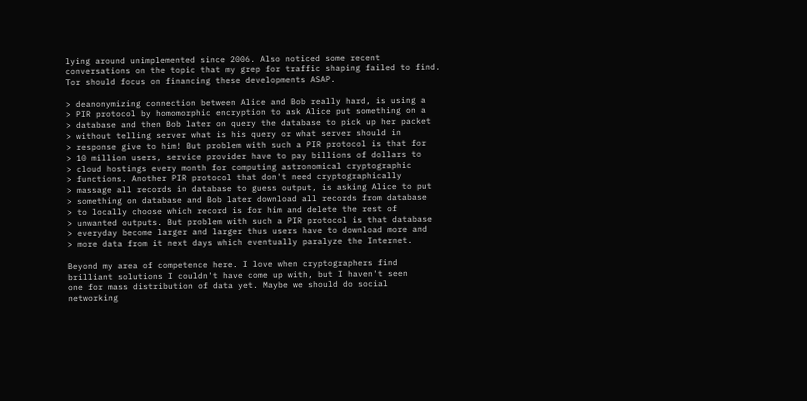lying around unimplemented since 2006. Also noticed some recent
conversations on the topic that my grep for traffic shaping failed to find.
Tor should focus on financing these developments ASAP.

> deanonymizing connection between Alice and Bob really hard, is using a
> PIR protocol by homomorphic encryption to ask Alice put something on a
> database and then Bob later on query the database to pick up her packet
> without telling server what is his query or what server should in
> response give to him! But problem with such a PIR protocol is that for
> 10 million users, service provider have to pay billions of dollars to
> cloud hostings every month for computing astronomical cryptographic
> functions. Another PIR protocol that don't need cryptographically
> massage all records in database to guess output, is asking Alice to put
> something on database and Bob later download all records from database
> to locally choose which record is for him and delete the rest of
> unwanted outputs. But problem with such a PIR protocol is that database
> everyday become larger and larger thus users have to download more and
> more data from it next days which eventually paralyze the Internet.

Beyond my area of competence here. I love when cryptographers find
brilliant solutions I couldn't have come up with, but I haven't seen
one for mass distribution of data yet. Maybe we should do social
networking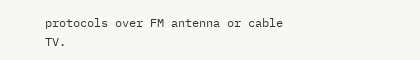protocols over FM antenna or cable TV.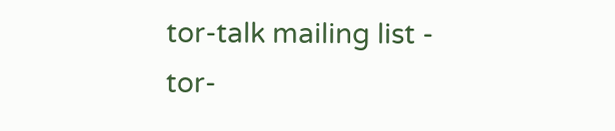tor-talk mailing list - tor-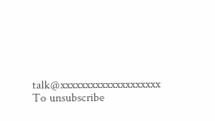talk@xxxxxxxxxxxxxxxxxxxx
To unsubscribe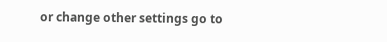or change other settings go to